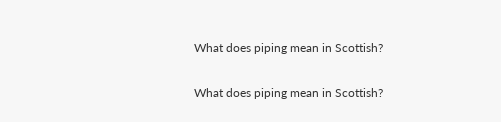What does piping mean in Scottish?

What does piping mean in Scottish?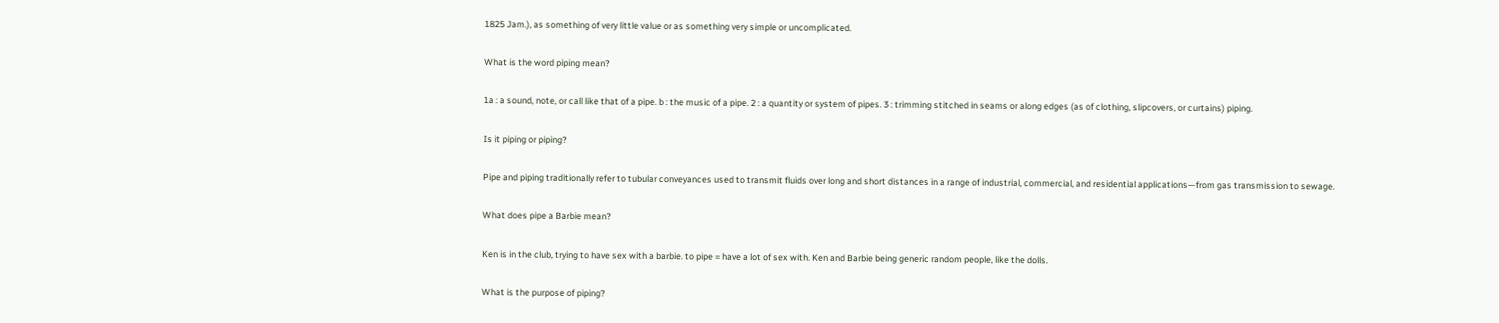1825 Jam.), as something of very little value or as something very simple or uncomplicated.

What is the word piping mean?

1a : a sound, note, or call like that of a pipe. b : the music of a pipe. 2 : a quantity or system of pipes. 3 : trimming stitched in seams or along edges (as of clothing, slipcovers, or curtains) piping.

Is it piping or piping?

Pipe and piping traditionally refer to tubular conveyances used to transmit fluids over long and short distances in a range of industrial, commercial, and residential applications—from gas transmission to sewage.

What does pipe a Barbie mean?

Ken is in the club, trying to have sex with a barbie. to pipe = have a lot of sex with. Ken and Barbie being generic random people, like the dolls.

What is the purpose of piping?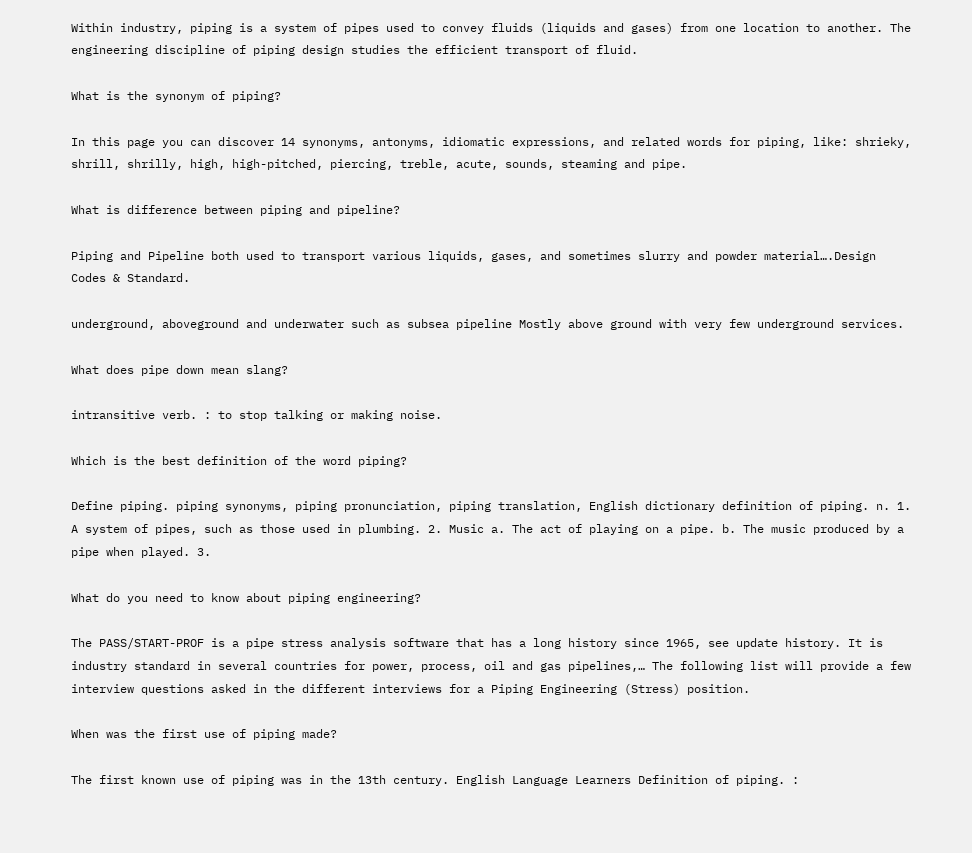Within industry, piping is a system of pipes used to convey fluids (liquids and gases) from one location to another. The engineering discipline of piping design studies the efficient transport of fluid.

What is the synonym of piping?

In this page you can discover 14 synonyms, antonyms, idiomatic expressions, and related words for piping, like: shrieky, shrill, shrilly, high, high-pitched, piercing, treble, acute, sounds, steaming and pipe.

What is difference between piping and pipeline?

Piping and Pipeline both used to transport various liquids, gases, and sometimes slurry and powder material….Design Codes & Standard.

underground, aboveground and underwater such as subsea pipeline Mostly above ground with very few underground services.

What does pipe down mean slang?

intransitive verb. : to stop talking or making noise.

Which is the best definition of the word piping?

Define piping. piping synonyms, piping pronunciation, piping translation, English dictionary definition of piping. n. 1. A system of pipes, such as those used in plumbing. 2. Music a. The act of playing on a pipe. b. The music produced by a pipe when played. 3.

What do you need to know about piping engineering?

The PASS/START-PROF is a pipe stress analysis software that has a long history since 1965, see update history. It is industry standard in several countries for power, process, oil and gas pipelines,… The following list will provide a few interview questions asked in the different interviews for a Piping Engineering (Stress) position.

When was the first use of piping made?

The first known use of piping was in the 13th century. English Language Learners Definition of piping. :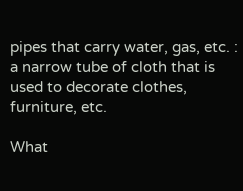pipes that carry water, gas, etc. : a narrow tube of cloth that is used to decorate clothes, furniture, etc.

What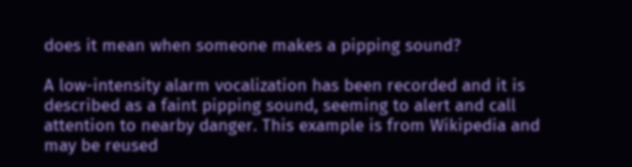does it mean when someone makes a pipping sound?

A low-intensity alarm vocalization has been recorded and it is described as a faint pipping sound, seeming to alert and call attention to nearby danger. This example is from Wikipedia and may be reused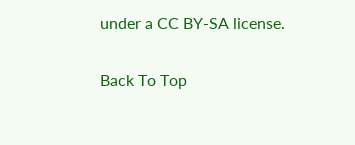under a CC BY-SA license.

Back To Top